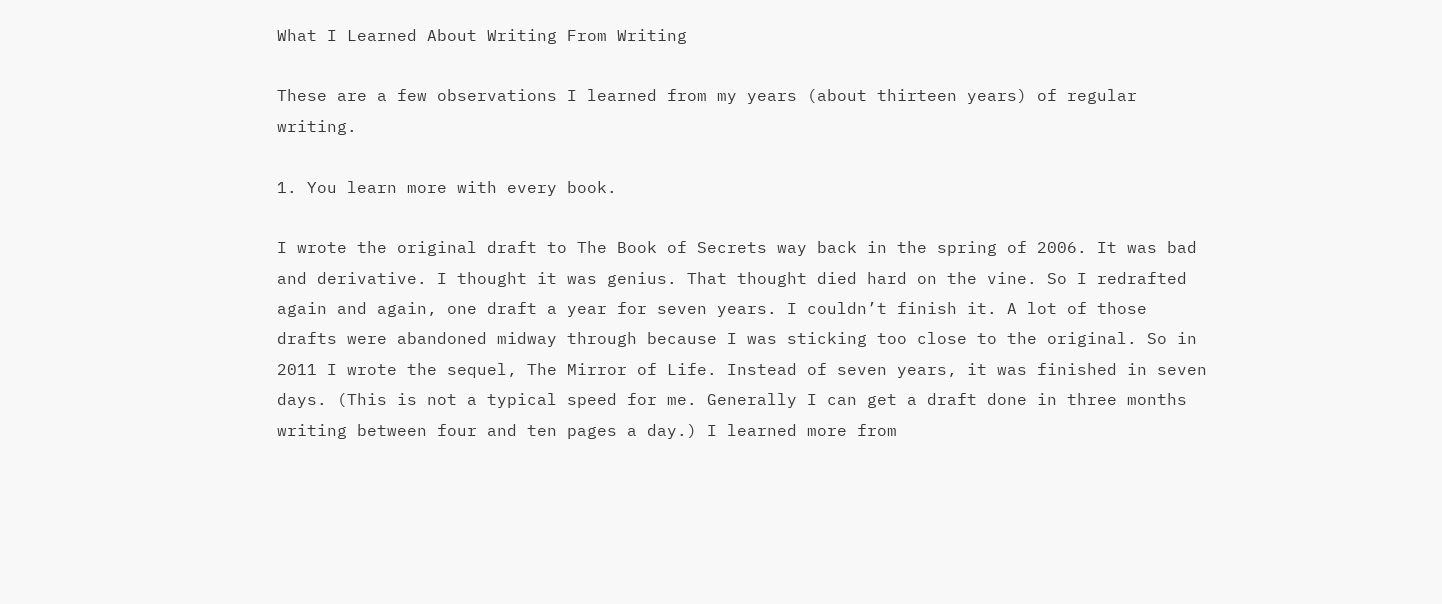What I Learned About Writing From Writing

These are a few observations I learned from my years (about thirteen years) of regular writing.

1. You learn more with every book.

I wrote the original draft to The Book of Secrets way back in the spring of 2006. It was bad and derivative. I thought it was genius. That thought died hard on the vine. So I redrafted again and again, one draft a year for seven years. I couldn’t finish it. A lot of those drafts were abandoned midway through because I was sticking too close to the original. So in 2011 I wrote the sequel, The Mirror of Life. Instead of seven years, it was finished in seven days. (This is not a typical speed for me. Generally I can get a draft done in three months writing between four and ten pages a day.) I learned more from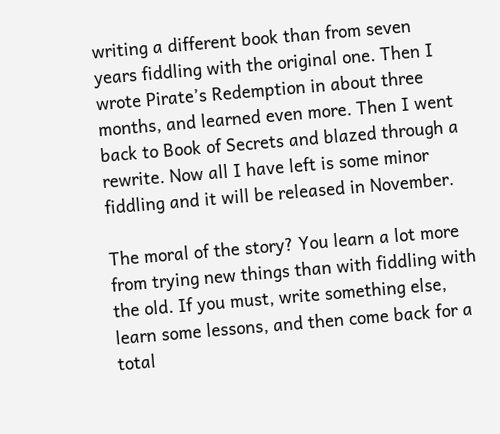writing a different book than from seven years fiddling with the original one. Then I wrote Pirate’s Redemption in about three months, and learned even more. Then I went back to Book of Secrets and blazed through a rewrite. Now all I have left is some minor fiddling and it will be released in November.

The moral of the story? You learn a lot more from trying new things than with fiddling with the old. If you must, write something else, learn some lessons, and then come back for a total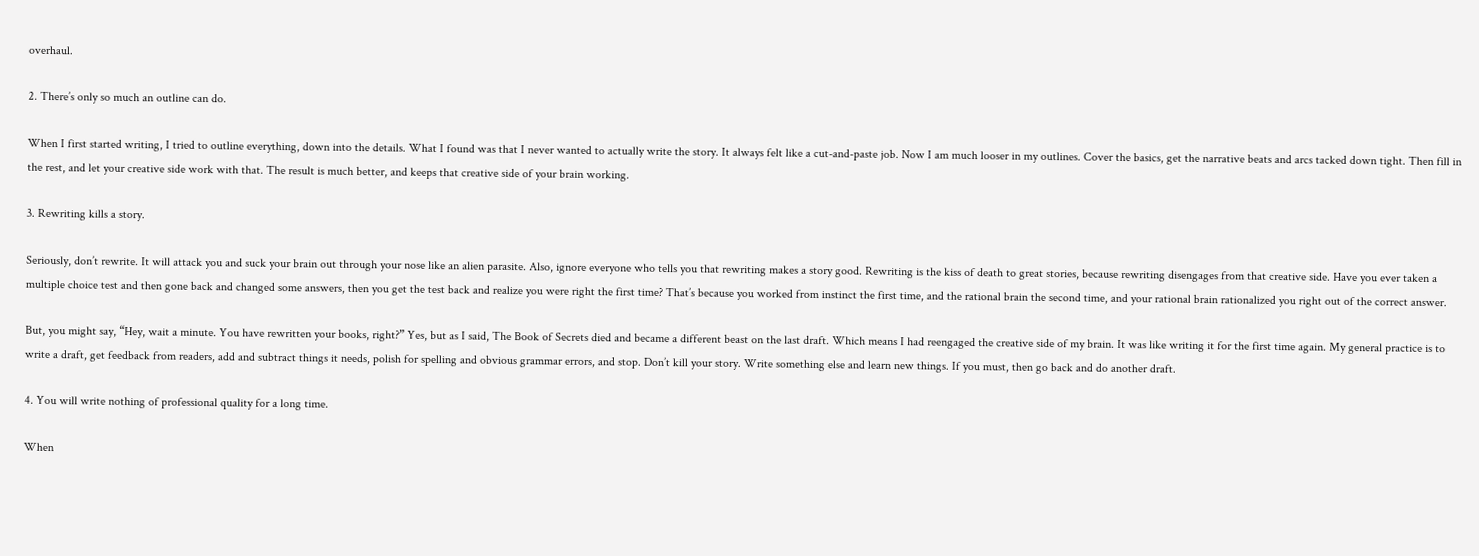overhaul.

2. There’s only so much an outline can do.

When I first started writing, I tried to outline everything, down into the details. What I found was that I never wanted to actually write the story. It always felt like a cut-and-paste job. Now I am much looser in my outlines. Cover the basics, get the narrative beats and arcs tacked down tight. Then fill in the rest, and let your creative side work with that. The result is much better, and keeps that creative side of your brain working.

3. Rewriting kills a story.

Seriously, don’t rewrite. It will attack you and suck your brain out through your nose like an alien parasite. Also, ignore everyone who tells you that rewriting makes a story good. Rewriting is the kiss of death to great stories, because rewriting disengages from that creative side. Have you ever taken a multiple choice test and then gone back and changed some answers, then you get the test back and realize you were right the first time? That’s because you worked from instinct the first time, and the rational brain the second time, and your rational brain rationalized you right out of the correct answer.

But, you might say, “Hey, wait a minute. You have rewritten your books, right?” Yes, but as I said, The Book of Secrets died and became a different beast on the last draft. Which means I had reengaged the creative side of my brain. It was like writing it for the first time again. My general practice is to write a draft, get feedback from readers, add and subtract things it needs, polish for spelling and obvious grammar errors, and stop. Don’t kill your story. Write something else and learn new things. If you must, then go back and do another draft.

4. You will write nothing of professional quality for a long time.

When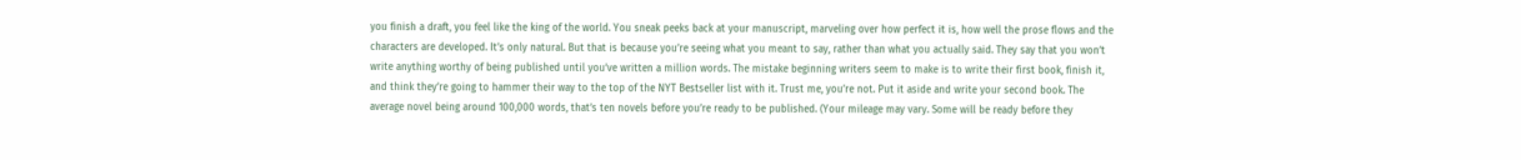you finish a draft, you feel like the king of the world. You sneak peeks back at your manuscript, marveling over how perfect it is, how well the prose flows and the characters are developed. It’s only natural. But that is because you’re seeing what you meant to say, rather than what you actually said. They say that you won’t write anything worthy of being published until you’ve written a million words. The mistake beginning writers seem to make is to write their first book, finish it, and think they’re going to hammer their way to the top of the NYT Bestseller list with it. Trust me, you’re not. Put it aside and write your second book. The average novel being around 100,000 words, that’s ten novels before you’re ready to be published. (Your mileage may vary. Some will be ready before they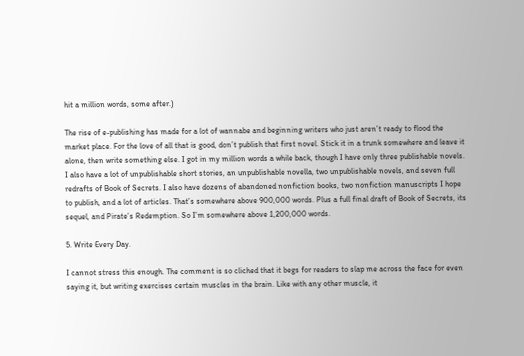hit a million words, some after.)

The rise of e-publishing has made for a lot of wannabe and beginning writers who just aren’t ready to flood the market place. For the love of all that is good, don’t publish that first novel. Stick it in a trunk somewhere and leave it alone, then write something else. I got in my million words a while back, though I have only three publishable novels. I also have a lot of unpublishable short stories, an unpublishable novella, two unpublishable novels, and seven full redrafts of Book of Secrets. I also have dozens of abandoned nonfiction books, two nonfiction manuscripts I hope to publish, and a lot of articles. That’s somewhere above 900,000 words. Plus a full final draft of Book of Secrets, its sequel, and Pirate’s Redemption. So I’m somewhere above 1,200,000 words.

5. Write Every Day.

I cannot stress this enough. The comment is so cliched that it begs for readers to slap me across the face for even saying it, but writing exercises certain muscles in the brain. Like with any other muscle, it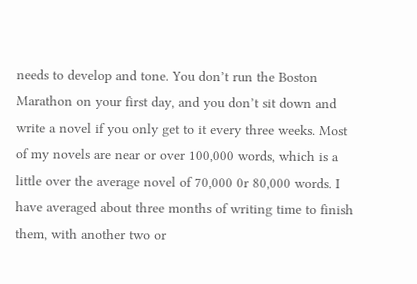needs to develop and tone. You don’t run the Boston Marathon on your first day, and you don’t sit down and write a novel if you only get to it every three weeks. Most of my novels are near or over 100,000 words, which is a little over the average novel of 70,000 0r 80,000 words. I have averaged about three months of writing time to finish them, with another two or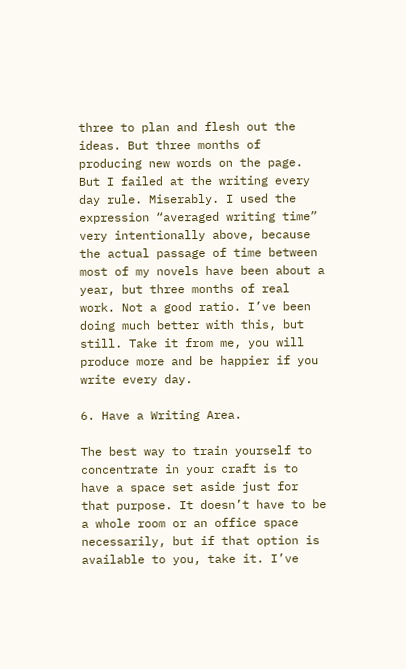three to plan and flesh out the ideas. But three months of producing new words on the page. But I failed at the writing every day rule. Miserably. I used the expression “averaged writing time” very intentionally above, because the actual passage of time between most of my novels have been about a year, but three months of real work. Not a good ratio. I’ve been doing much better with this, but still. Take it from me, you will produce more and be happier if you write every day.

6. Have a Writing Area.

The best way to train yourself to concentrate in your craft is to have a space set aside just for that purpose. It doesn’t have to be a whole room or an office space necessarily, but if that option is available to you, take it. I’ve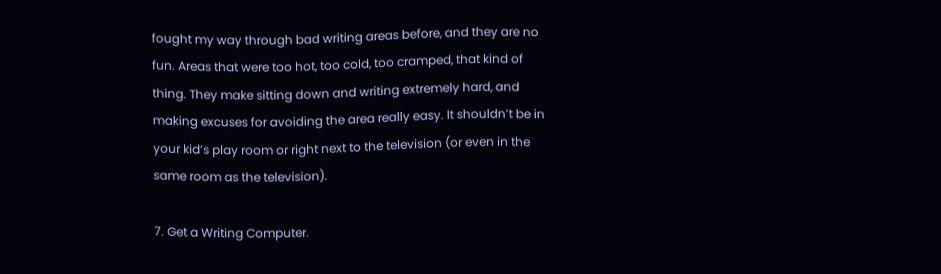fought my way through bad writing areas before, and they are no fun. Areas that were too hot, too cold, too cramped, that kind of thing. They make sitting down and writing extremely hard, and making excuses for avoiding the area really easy. It shouldn’t be in your kid’s play room or right next to the television (or even in the same room as the television).

7. Get a Writing Computer.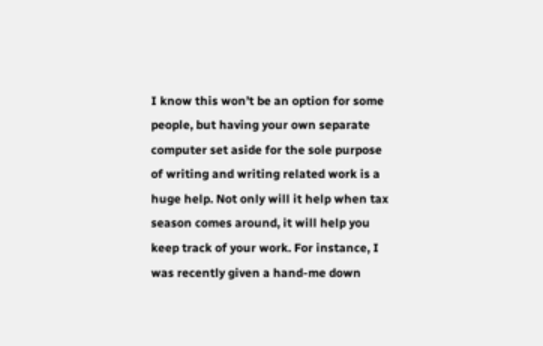I know this won’t be an option for some people, but having your own separate computer set aside for the sole purpose of writing and writing related work is a huge help. Not only will it help when tax season comes around, it will help you keep track of your work. For instance, I was recently given a hand-me down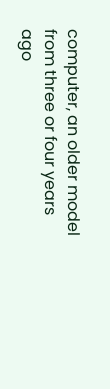computer, an older model from three or four years ago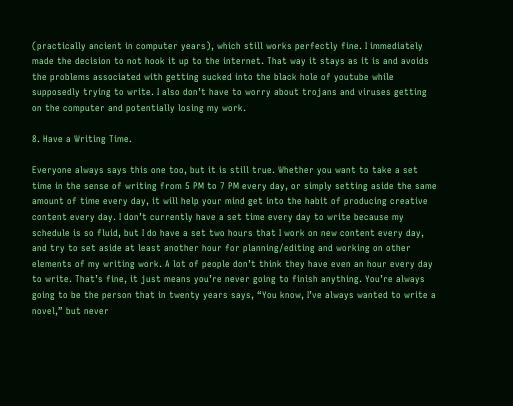(practically ancient in computer years), which still works perfectly fine. I immediately made the decision to not hook it up to the internet. That way it stays as it is and avoids the problems associated with getting sucked into the black hole of youtube while supposedly trying to write. I also don’t have to worry about trojans and viruses getting on the computer and potentially losing my work.

8. Have a Writing Time.

Everyone always says this one too, but it is still true. Whether you want to take a set time in the sense of writing from 5 PM to 7 PM every day, or simply setting aside the same amount of time every day, it will help your mind get into the habit of producing creative content every day. I don’t currently have a set time every day to write because my schedule is so fluid, but I do have a set two hours that I work on new content every day, and try to set aside at least another hour for planning/editing and working on other elements of my writing work. A lot of people don’t think they have even an hour every day to write. That’s fine, it just means you’re never going to finish anything. You’re always going to be the person that in twenty years says, “You know, I’ve always wanted to write a novel,” but never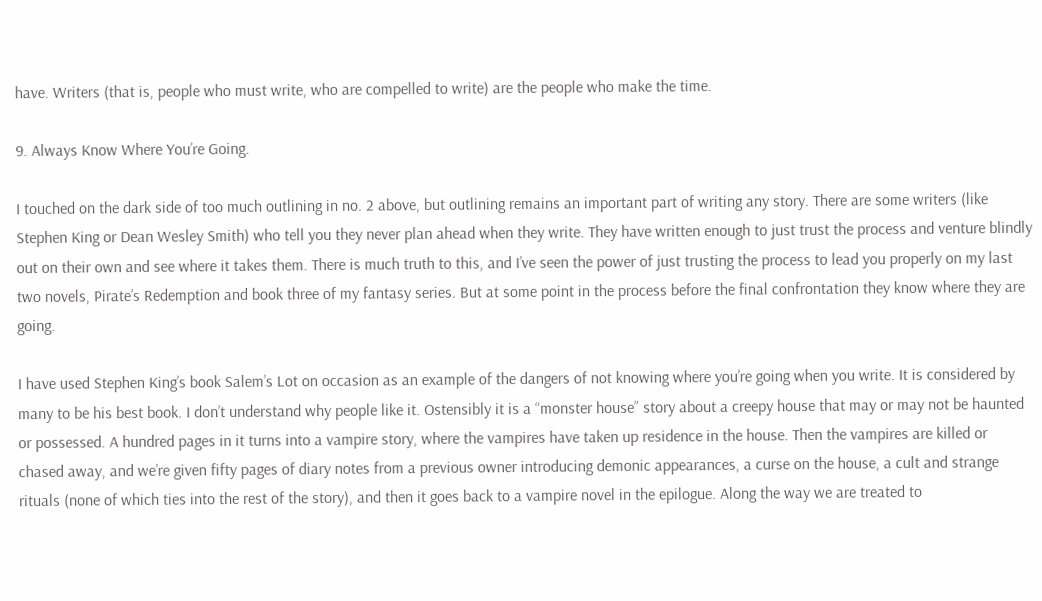have. Writers (that is, people who must write, who are compelled to write) are the people who make the time.

9. Always Know Where You’re Going.

I touched on the dark side of too much outlining in no. 2 above, but outlining remains an important part of writing any story. There are some writers (like Stephen King or Dean Wesley Smith) who tell you they never plan ahead when they write. They have written enough to just trust the process and venture blindly out on their own and see where it takes them. There is much truth to this, and I’ve seen the power of just trusting the process to lead you properly on my last two novels, Pirate’s Redemption and book three of my fantasy series. But at some point in the process before the final confrontation they know where they are going.

I have used Stephen King’s book Salem’s Lot on occasion as an example of the dangers of not knowing where you’re going when you write. It is considered by many to be his best book. I don’t understand why people like it. Ostensibly it is a “monster house” story about a creepy house that may or may not be haunted or possessed. A hundred pages in it turns into a vampire story, where the vampires have taken up residence in the house. Then the vampires are killed or chased away, and we’re given fifty pages of diary notes from a previous owner introducing demonic appearances, a curse on the house, a cult and strange rituals (none of which ties into the rest of the story), and then it goes back to a vampire novel in the epilogue. Along the way we are treated to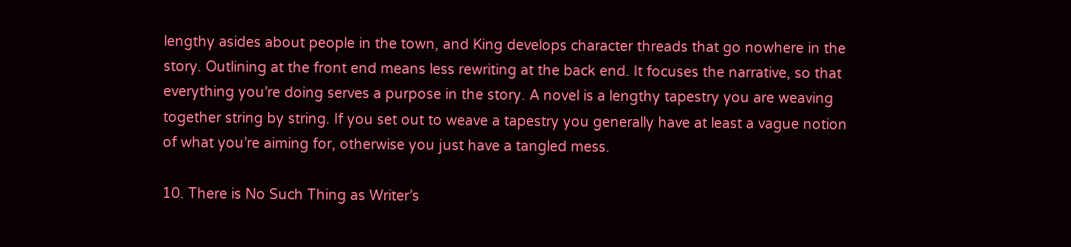lengthy asides about people in the town, and King develops character threads that go nowhere in the story. Outlining at the front end means less rewriting at the back end. It focuses the narrative, so that everything you’re doing serves a purpose in the story. A novel is a lengthy tapestry you are weaving together string by string. If you set out to weave a tapestry you generally have at least a vague notion of what you’re aiming for, otherwise you just have a tangled mess.

10. There is No Such Thing as Writer’s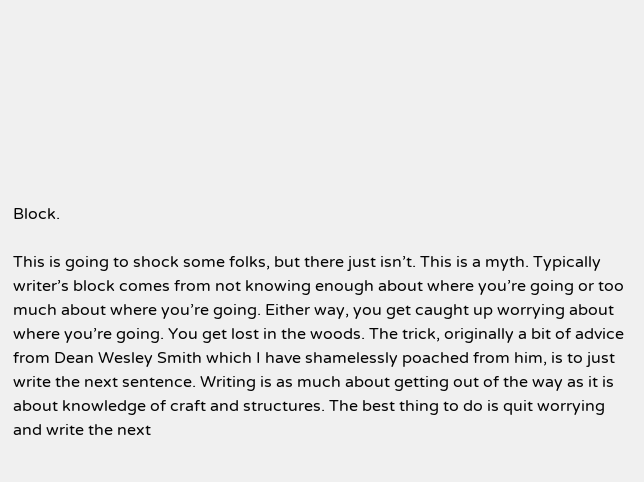Block.

This is going to shock some folks, but there just isn’t. This is a myth. Typically writer’s block comes from not knowing enough about where you’re going or too much about where you’re going. Either way, you get caught up worrying about where you’re going. You get lost in the woods. The trick, originally a bit of advice from Dean Wesley Smith which I have shamelessly poached from him, is to just write the next sentence. Writing is as much about getting out of the way as it is about knowledge of craft and structures. The best thing to do is quit worrying and write the next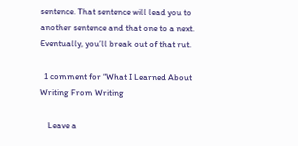sentence. That sentence will lead you to another sentence and that one to a next. Eventually, you’ll break out of that rut.

  1 comment for “What I Learned About Writing From Writing

    Leave a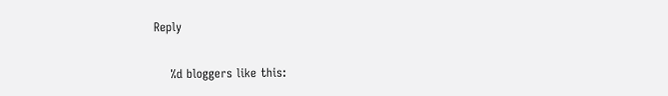Reply

    %d bloggers like this: